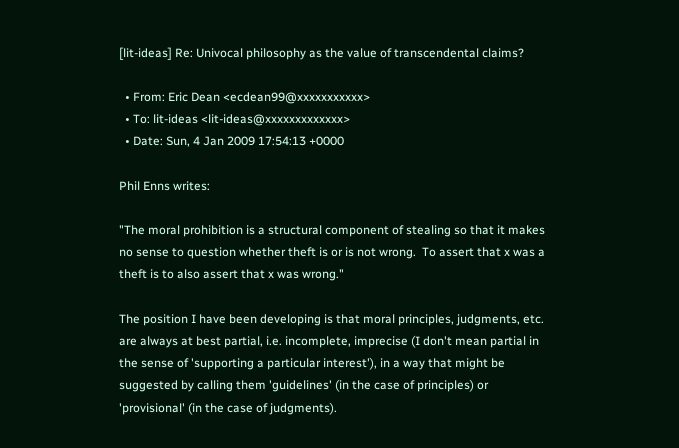[lit-ideas] Re: Univocal philosophy as the value of transcendental claims?

  • From: Eric Dean <ecdean99@xxxxxxxxxxx>
  • To: lit-ideas <lit-ideas@xxxxxxxxxxxxx>
  • Date: Sun, 4 Jan 2009 17:54:13 +0000

Phil Enns writes:

"The moral prohibition is a structural component of stealing so that it makes
no sense to question whether theft is or is not wrong.  To assert that x was a
theft is to also assert that x was wrong."

The position I have been developing is that moral principles, judgments, etc.
are always at best partial, i.e. incomplete, imprecise (I don't mean partial in
the sense of 'supporting a particular interest'), in a way that might be
suggested by calling them 'guidelines' (in the case of principles) or
'provisional' (in the case of judgments).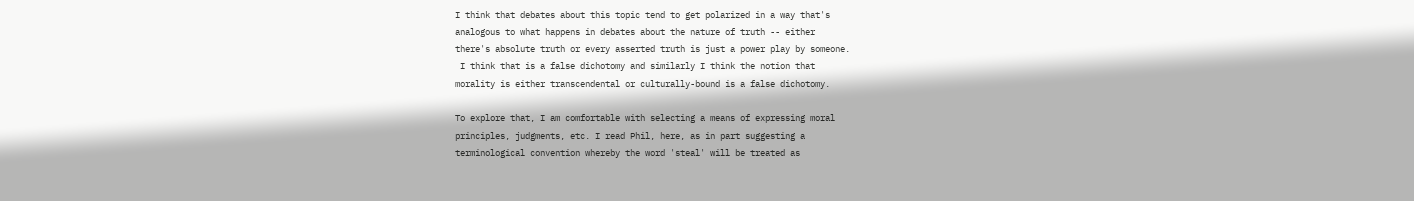I think that debates about this topic tend to get polarized in a way that's
analogous to what happens in debates about the nature of truth -- either
there's absolute truth or every asserted truth is just a power play by someone.
 I think that is a false dichotomy and similarly I think the notion that
morality is either transcendental or culturally-bound is a false dichotomy.

To explore that, I am comfortable with selecting a means of expressing moral
principles, judgments, etc. I read Phil, here, as in part suggesting a
terminological convention whereby the word 'steal' will be treated as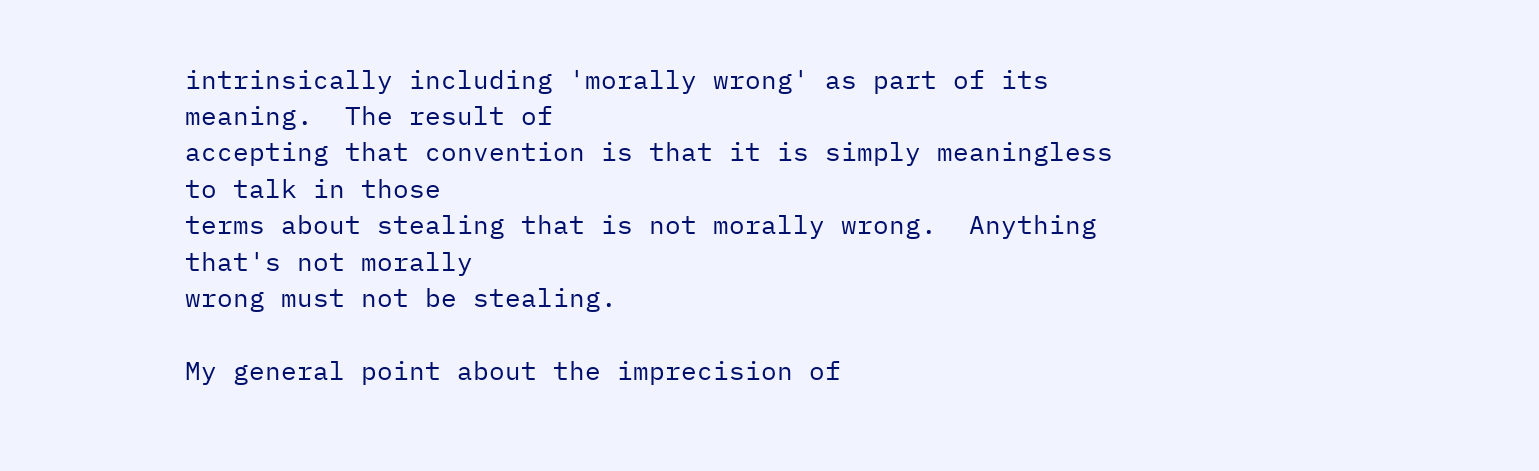intrinsically including 'morally wrong' as part of its meaning.  The result of
accepting that convention is that it is simply meaningless to talk in those
terms about stealing that is not morally wrong.  Anything that's not morally
wrong must not be stealing.

My general point about the imprecision of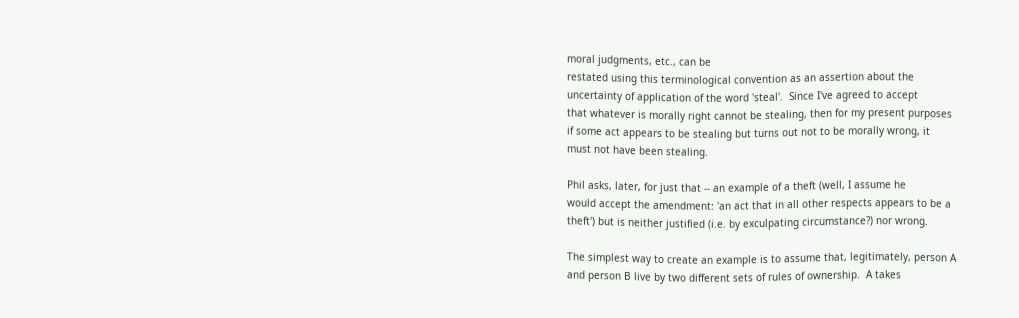moral judgments, etc., can be
restated using this terminological convention as an assertion about the
uncertainty of application of the word 'steal'.  Since I've agreed to accept
that whatever is morally right cannot be stealing, then for my present purposes
if some act appears to be stealing but turns out not to be morally wrong, it
must not have been stealing.

Phil asks, later, for just that -- an example of a theft (well, I assume he
would accept the amendment: 'an act that in all other respects appears to be a
theft') but is neither justified (i.e. by exculpating circumstance?) nor wrong.

The simplest way to create an example is to assume that, legitimately, person A
and person B live by two different sets of rules of ownership.  A takes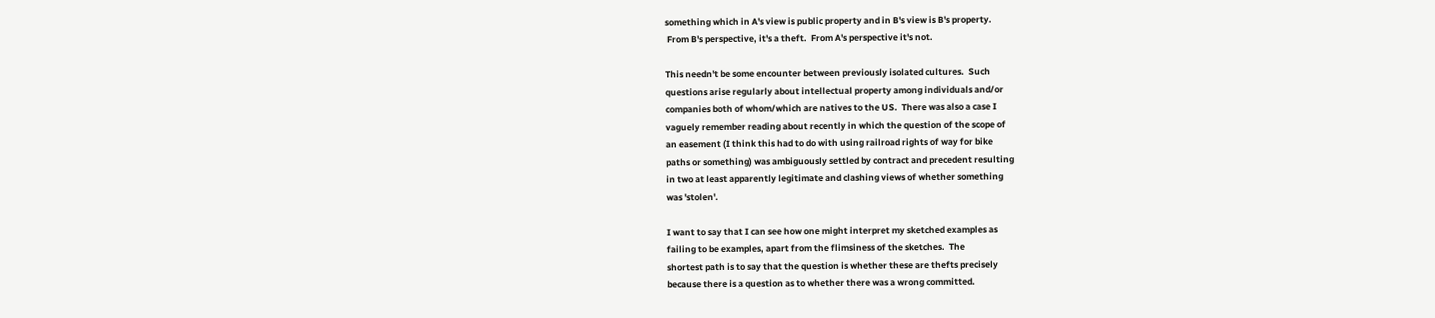something which in A's view is public property and in B's view is B's property.
 From B's perspective, it's a theft.  From A's perspective it's not.

This needn't be some encounter between previously isolated cultures.  Such
questions arise regularly about intellectual property among individuals and/or
companies both of whom/which are natives to the US.  There was also a case I
vaguely remember reading about recently in which the question of the scope of
an easement (I think this had to do with using railroad rights of way for bike
paths or something) was ambiguously settled by contract and precedent resulting
in two at least apparently legitimate and clashing views of whether something
was 'stolen'.

I want to say that I can see how one might interpret my sketched examples as
failing to be examples, apart from the flimsiness of the sketches.  The
shortest path is to say that the question is whether these are thefts precisely
because there is a question as to whether there was a wrong committed.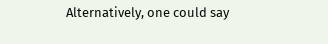Alternatively, one could say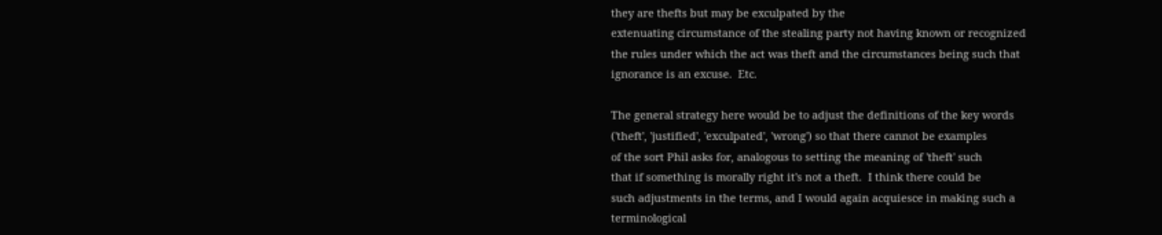they are thefts but may be exculpated by the
extenuating circumstance of the stealing party not having known or recognized
the rules under which the act was theft and the circumstances being such that
ignorance is an excuse.  Etc.

The general strategy here would be to adjust the definitions of the key words
('theft', 'justified', 'exculpated', 'wrong') so that there cannot be examples
of the sort Phil asks for, analogous to setting the meaning of 'theft' such
that if something is morally right it's not a theft.  I think there could be
such adjustments in the terms, and I would again acquiesce in making such a
terminological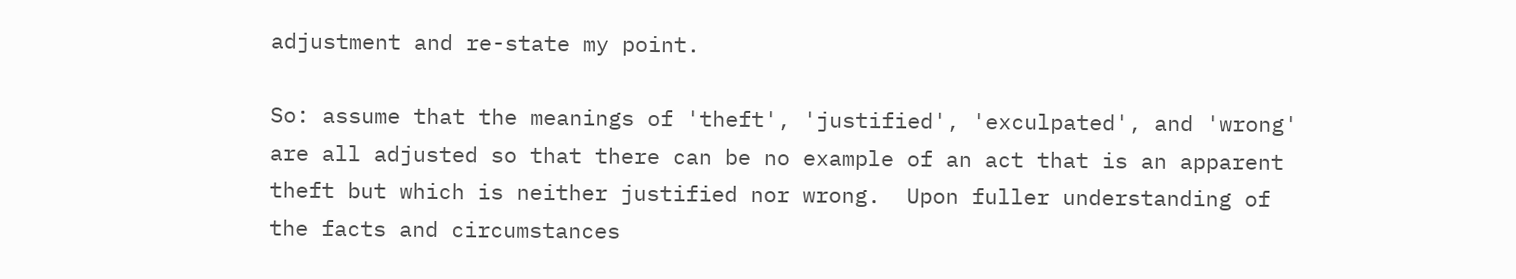adjustment and re-state my point.

So: assume that the meanings of 'theft', 'justified', 'exculpated', and 'wrong'
are all adjusted so that there can be no example of an act that is an apparent
theft but which is neither justified nor wrong.  Upon fuller understanding of
the facts and circumstances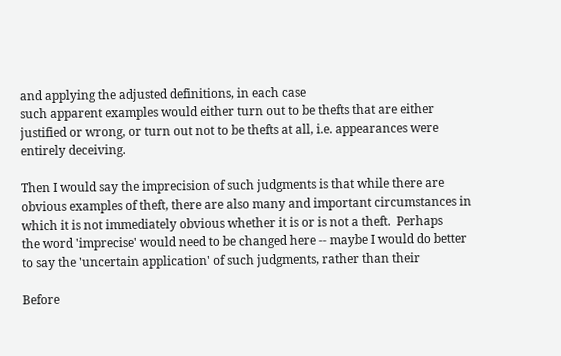and applying the adjusted definitions, in each case
such apparent examples would either turn out to be thefts that are either
justified or wrong, or turn out not to be thefts at all, i.e. appearances were
entirely deceiving.

Then I would say the imprecision of such judgments is that while there are
obvious examples of theft, there are also many and important circumstances in
which it is not immediately obvious whether it is or is not a theft.  Perhaps
the word 'imprecise' would need to be changed here -- maybe I would do better
to say the 'uncertain application' of such judgments, rather than their

Before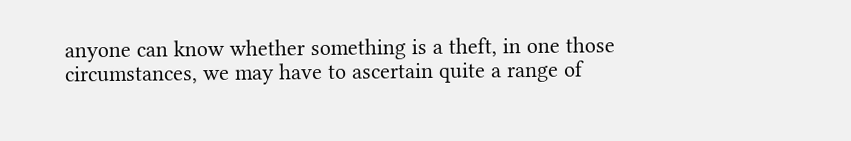anyone can know whether something is a theft, in one those
circumstances, we may have to ascertain quite a range of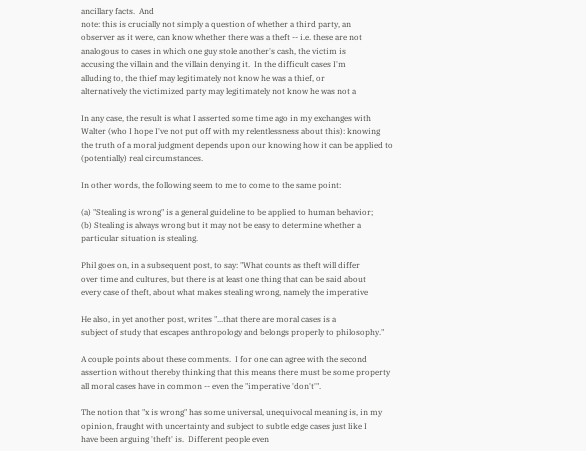ancillary facts.  And
note: this is crucially not simply a question of whether a third party, an
observer as it were, can know whether there was a theft -- i.e. these are not
analogous to cases in which one guy stole another's cash, the victim is
accusing the villain and the villain denying it.  In the difficult cases I'm
alluding to, the thief may legitimately not know he was a thief, or
alternatively the victimized party may legitimately not know he was not a

In any case, the result is what I asserted some time ago in my exchanges with
Walter (who I hope I've not put off with my relentlessness about this): knowing
the truth of a moral judgment depends upon our knowing how it can be applied to
(potentially) real circumstances.

In other words, the following seem to me to come to the same point:

(a) "Stealing is wrong" is a general guideline to be applied to human behavior;
(b) Stealing is always wrong but it may not be easy to determine whether a
particular situation is stealing.

Phil goes on, in a subsequent post, to say: "What counts as theft will differ
over time and cultures, but there is at least one thing that can be said about
every case of theft, about what makes stealing wrong, namely the imperative

He also, in yet another post, writes "...that there are moral cases is a
subject of study that escapes anthropology and belongs properly to philosophy."

A couple points about these comments.  I for one can agree with the second
assertion without thereby thinking that this means there must be some property
all moral cases have in common -- even the "imperative 'don't'".

The notion that "x is wrong" has some universal, unequivocal meaning is, in my
opinion, fraught with uncertainty and subject to subtle edge cases just like I
have been arguing 'theft' is.  Different people even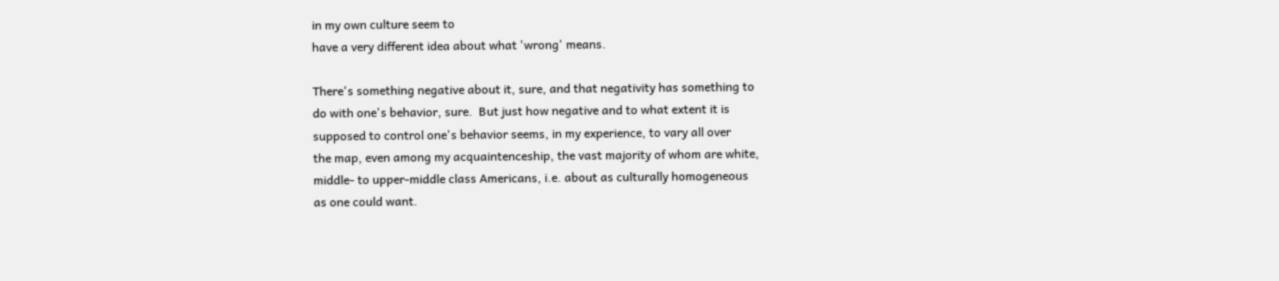in my own culture seem to
have a very different idea about what 'wrong' means.

There's something negative about it, sure, and that negativity has something to
do with one's behavior, sure.  But just how negative and to what extent it is
supposed to control one's behavior seems, in my experience, to vary all over
the map, even among my acquaintenceship, the vast majority of whom are white,
middle- to upper-middle class Americans, i.e. about as culturally homogeneous
as one could want.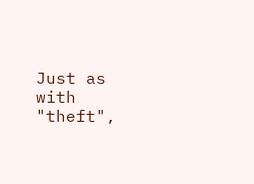Just as with "theft",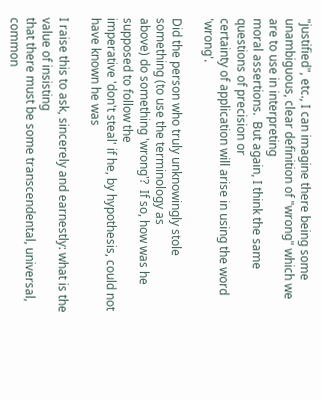"justified", etc., I can imagine there being some
unambiguous, clear definition of "wrong" which we are to use in interpreting
moral assertions.  But again, I think the same questions of precision or
certainty of application will arise in using the word 'wrong'.

Did the person who truly unknowingly stole something (to use the terminology as
above) do something 'wrong'?  If so, how was he supposed to follow the
imperative 'don't steal' if he, by hypothesis, could not have known he was

I raise this to ask, sincerely and earnestly: what is the value of insisting
that there must be some transcendental, universal, common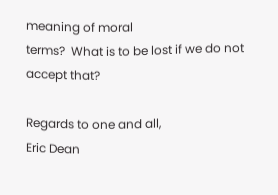meaning of moral
terms?  What is to be lost if we do not accept that?

Regards to one and all,
Eric Dean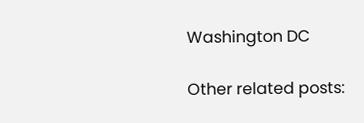Washington DC

Other related posts: